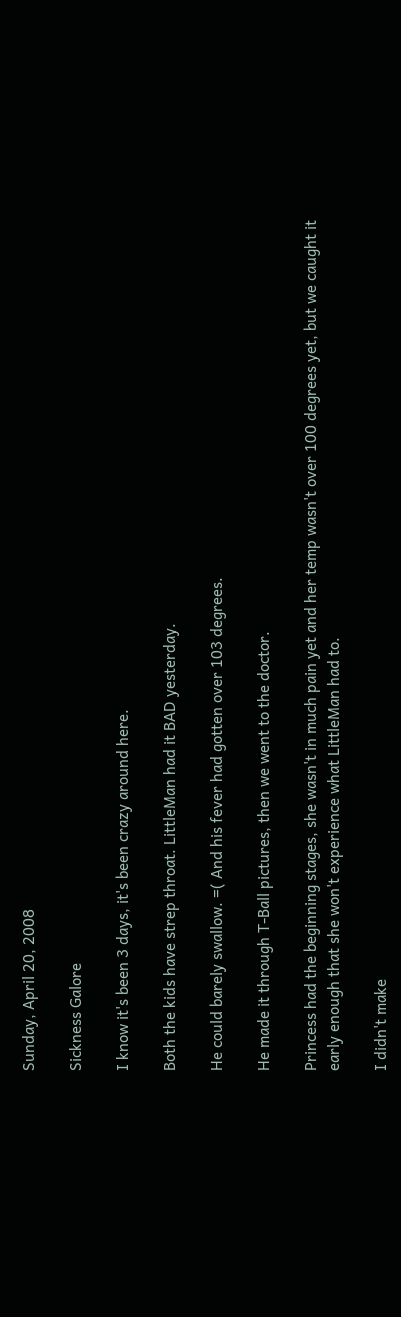Sunday, April 20, 2008

Sickness Galore

I know it's been 3 days, it's been crazy around here.

Both the kids have strep throat. LittleMan had it BAD yesterday.

He could barely swallow. =( And his fever had gotten over 103 degrees.

He made it through T-Ball pictures, then we went to the doctor.

Princess had the beginning stages, she wasn't in much pain yet and her temp wasn't over 100 degrees yet, but we caught it early enough that she won't experience what LittleMan had to.

I didn't make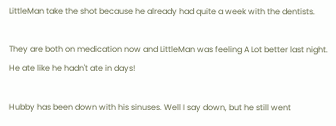LittleMan take the shot because he already had quite a week with the dentists.

They are both on medication now and LittleMan was feeling A Lot better last night. He ate like he hadn't ate in days!

Hubby has been down with his sinuses. Well I say down, but he still went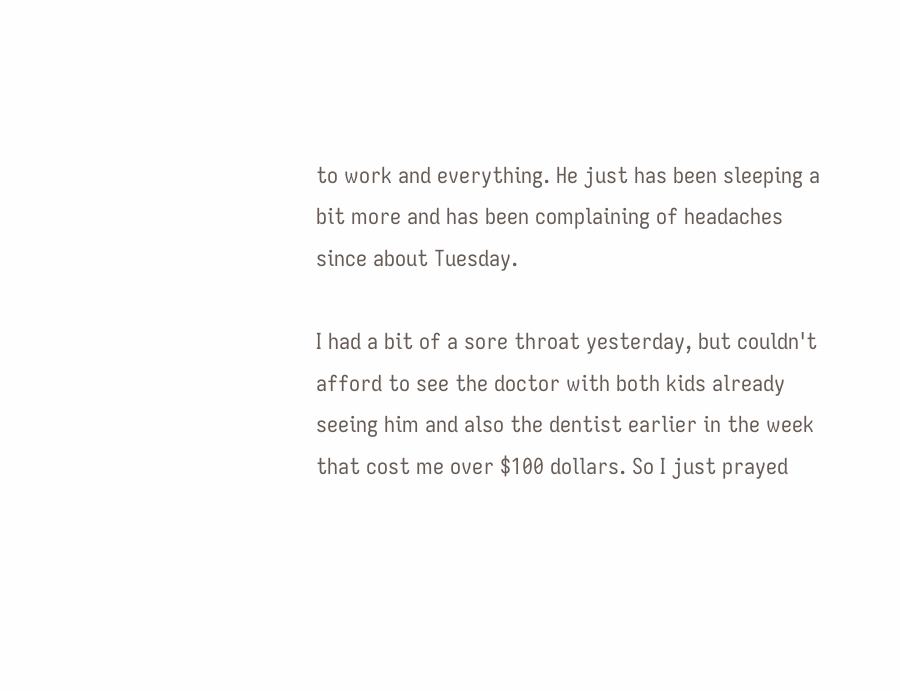to work and everything. He just has been sleeping a bit more and has been complaining of headaches since about Tuesday.

I had a bit of a sore throat yesterday, but couldn't afford to see the doctor with both kids already seeing him and also the dentist earlier in the week that cost me over $100 dollars. So I just prayed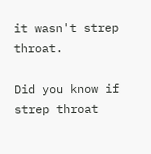it wasn't strep throat.

Did you know if strep throat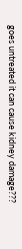goes untreated it can cause kidney damage???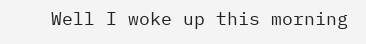Well I woke up this morning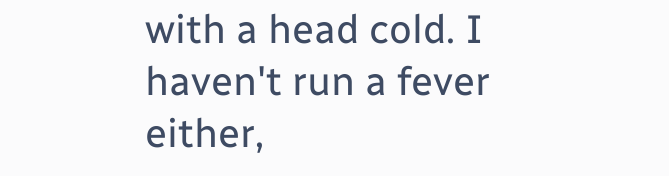with a head cold. I haven't run a fever either,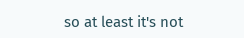so at least it's not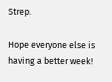Strep.

Hope everyone else is having a better week!